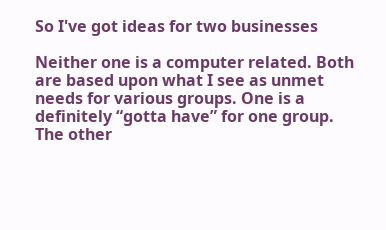So I've got ideas for two businesses

Neither one is a computer related. Both are based upon what I see as unmet needs for various groups. One is a definitely “gotta have” for one group. The other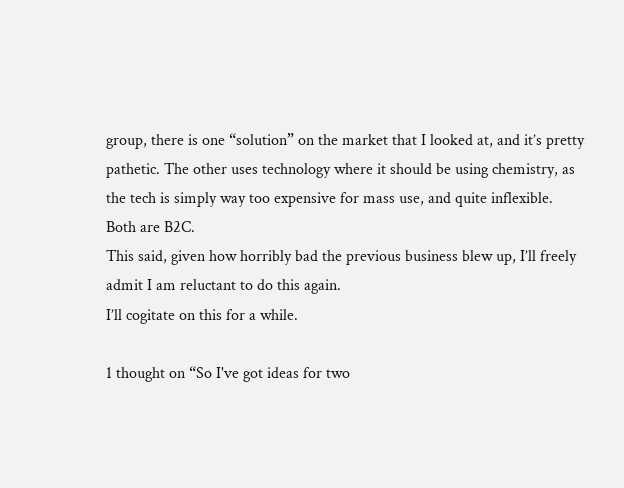group, there is one “solution” on the market that I looked at, and it’s pretty pathetic. The other uses technology where it should be using chemistry, as the tech is simply way too expensive for mass use, and quite inflexible. Both are B2C.
This said, given how horribly bad the previous business blew up, I’ll freely admit I am reluctant to do this again.
I’ll cogitate on this for a while.

1 thought on “So I've got ideas for two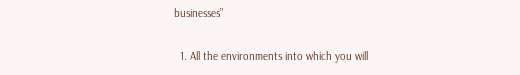businesses”

  1. All the environments into which you will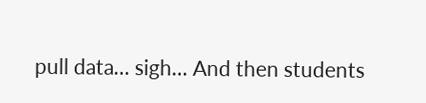pull data… sigh… And then students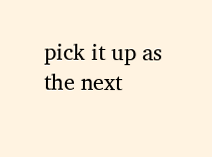pick it up as the next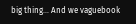big thing… And we vaguebook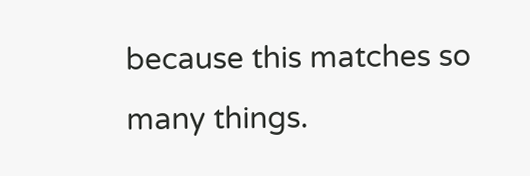because this matches so many things.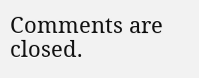Comments are closed.